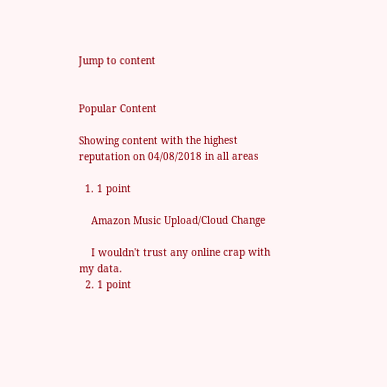Jump to content


Popular Content

Showing content with the highest reputation on 04/08/2018 in all areas

  1. 1 point

    Amazon Music Upload/Cloud Change

    I wouldn't trust any online crap with my data.
  2. 1 point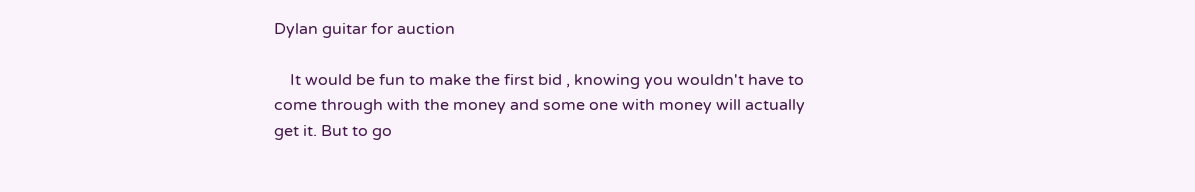Dylan guitar for auction

    It would be fun to make the first bid , knowing you wouldn't have to come through with the money and some one with money will actually get it. But to go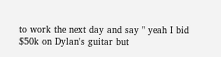to work the next day and say " yeah I bid $50k on Dylan's guitar but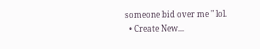someone bid over me " lol.
  • Create New...